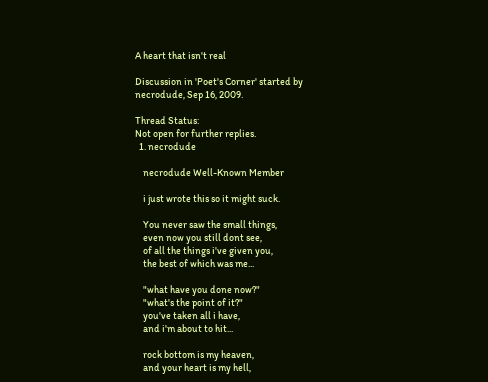A heart that isn't real

Discussion in 'Poet's Corner' started by necrodude, Sep 16, 2009.

Thread Status:
Not open for further replies.
  1. necrodude

    necrodude Well-Known Member

    i just wrote this so it might suck.

    You never saw the small things,
    even now you still dont see,
    of all the things i've given you,
    the best of which was me...

    "what have you done now?"
    "what's the point of it?"
    you've taken all i have,
    and i'm about to hit...

    rock bottom is my heaven,
    and your heart is my hell,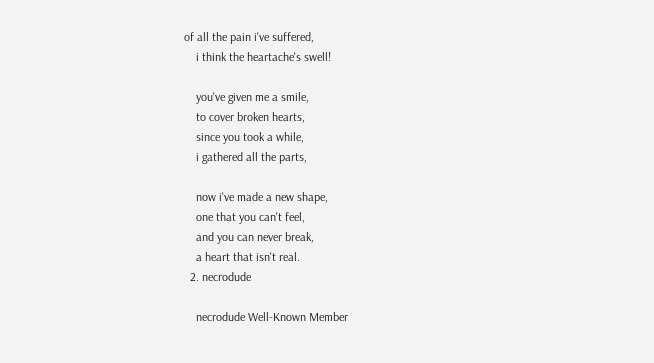of all the pain i've suffered,
    i think the heartache's swell!

    you've given me a smile,
    to cover broken hearts,
    since you took a while,
    i gathered all the parts,

    now i've made a new shape,
    one that you can't feel,
    and you can never break,
    a heart that isn't real.
  2. necrodude

    necrodude Well-Known Member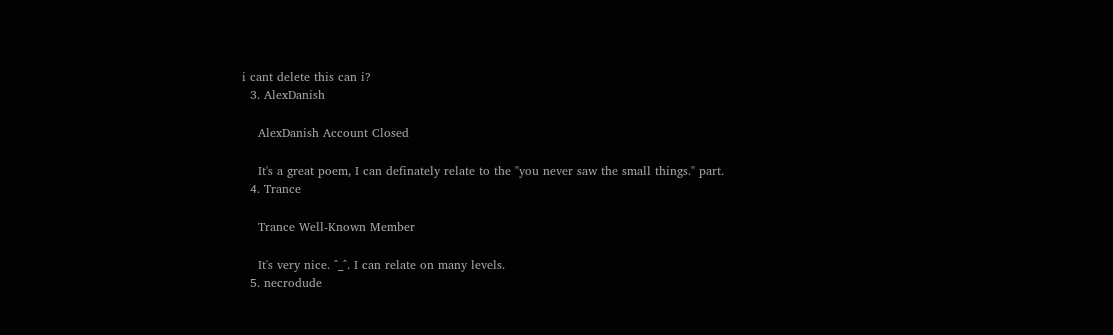i cant delete this can i?
  3. AlexDanish

    AlexDanish Account Closed

    It's a great poem, I can definately relate to the "you never saw the small things." part.
  4. Trance

    Trance Well-Known Member

    It's very nice. ^_^. I can relate on many levels.
  5. necrodude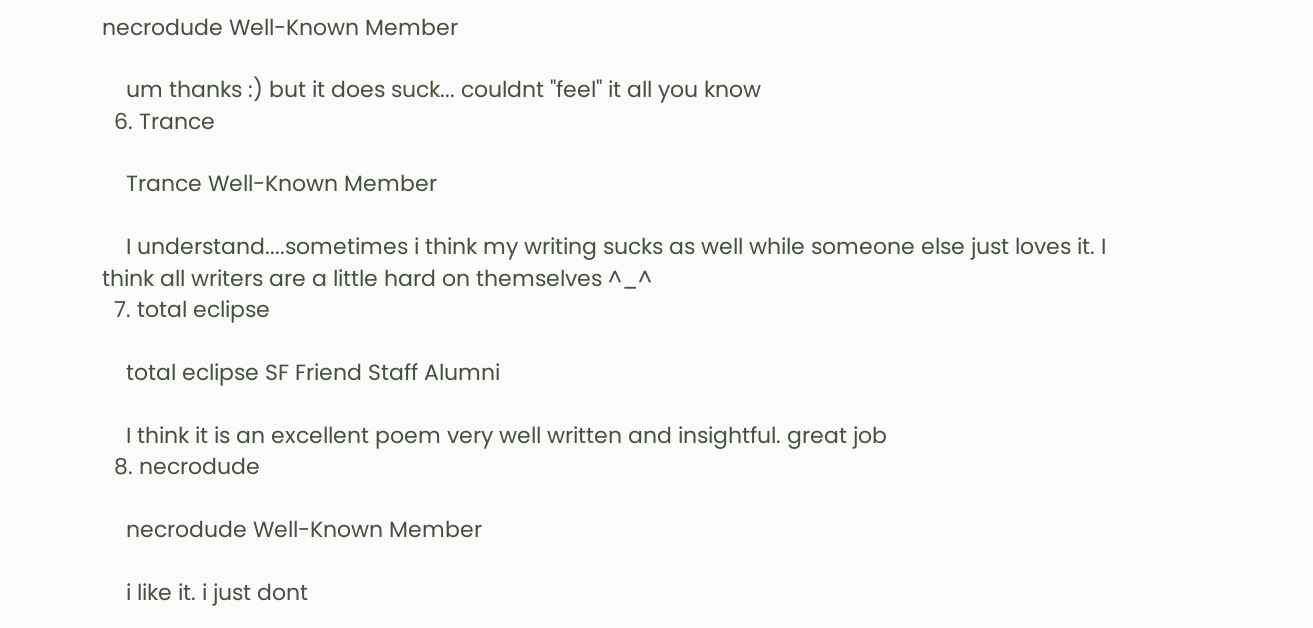necrodude Well-Known Member

    um thanks :) but it does suck... couldnt "feel" it all you know
  6. Trance

    Trance Well-Known Member

    I understand....sometimes i think my writing sucks as well while someone else just loves it. I think all writers are a little hard on themselves ^_^
  7. total eclipse

    total eclipse SF Friend Staff Alumni

    I think it is an excellent poem very well written and insightful. great job
  8. necrodude

    necrodude Well-Known Member

    i like it. i just dont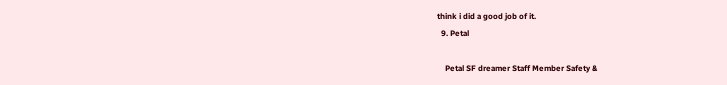think i did a good job of it.
  9. Petal

    Petal SF dreamer Staff Member Safety &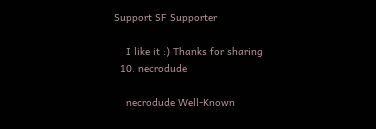Support SF Supporter

    I like it :) Thanks for sharing
  10. necrodude

    necrodude Well-Known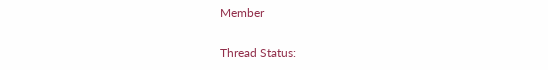Member

Thread Status: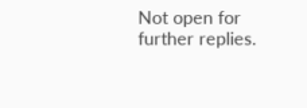Not open for further replies.